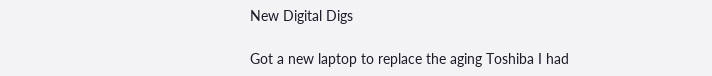New Digital Digs

Got a new laptop to replace the aging Toshiba I had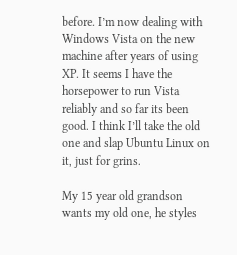before. I’m now dealing with Windows Vista on the new machine after years of using XP. It seems I have the horsepower to run Vista reliably and so far its been good. I think I’ll take the old one and slap Ubuntu Linux on it, just for grins.

My 15 year old grandson wants my old one, he styles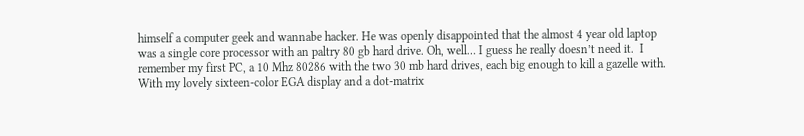himself a computer geek and wannabe hacker. He was openly disappointed that the almost 4 year old laptop was a single core processor with an paltry 80 gb hard drive. Oh, well… I guess he really doesn’t need it.  I remember my first PC, a 10 Mhz 80286 with the two 30 mb hard drives, each big enough to kill a gazelle with. With my lovely sixteen-color EGA display and a dot-matrix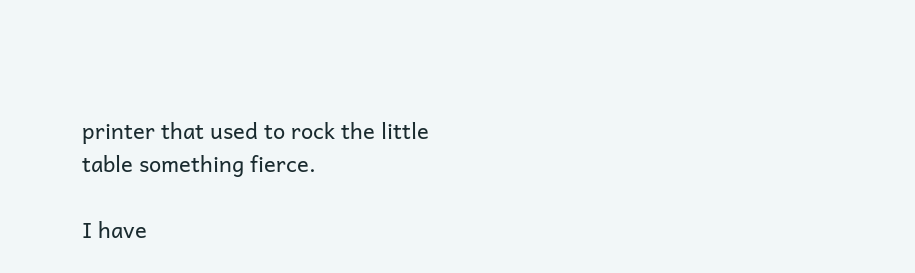printer that used to rock the little table something fierce.

I have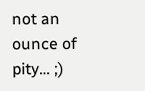not an ounce of pity… ;)